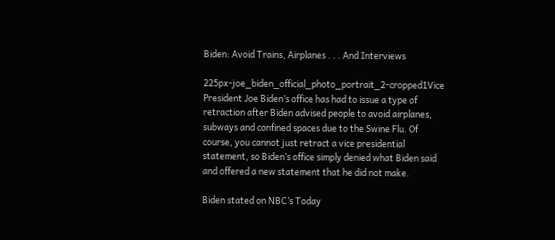Biden: Avoid Trains, Airplanes . . . And Interviews

225px-joe_biden_official_photo_portrait_2-cropped1Vice President Joe Biden’s office has had to issue a type of retraction after Biden advised people to avoid airplanes, subways and confined spaces due to the Swine Flu. Of course, you cannot just retract a vice presidential statement, so Biden’s office simply denied what Biden said and offered a new statement that he did not make.

Biden stated on NBC’s Today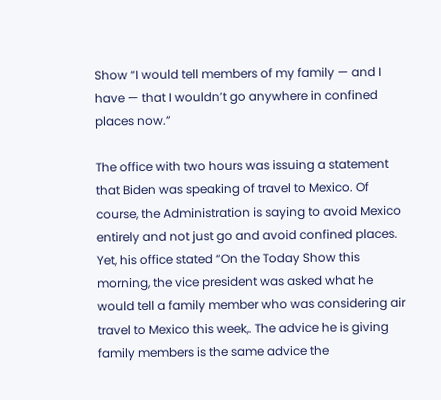Show “I would tell members of my family — and I have — that I wouldn’t go anywhere in confined places now.”

The office with two hours was issuing a statement that Biden was speaking of travel to Mexico. Of course, the Administration is saying to avoid Mexico entirely and not just go and avoid confined places. Yet, his office stated “On the Today Show this morning, the vice president was asked what he would tell a family member who was considering air travel to Mexico this week,. The advice he is giving family members is the same advice the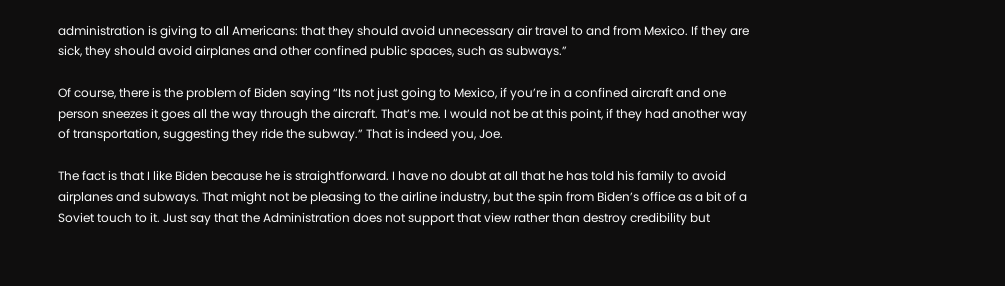administration is giving to all Americans: that they should avoid unnecessary air travel to and from Mexico. If they are sick, they should avoid airplanes and other confined public spaces, such as subways.”

Of course, there is the problem of Biden saying “Its not just going to Mexico, if you’re in a confined aircraft and one person sneezes it goes all the way through the aircraft. That’s me. I would not be at this point, if they had another way of transportation, suggesting they ride the subway.” That is indeed you, Joe.

The fact is that I like Biden because he is straightforward. I have no doubt at all that he has told his family to avoid airplanes and subways. That might not be pleasing to the airline industry, but the spin from Biden’s office as a bit of a Soviet touch to it. Just say that the Administration does not support that view rather than destroy credibility but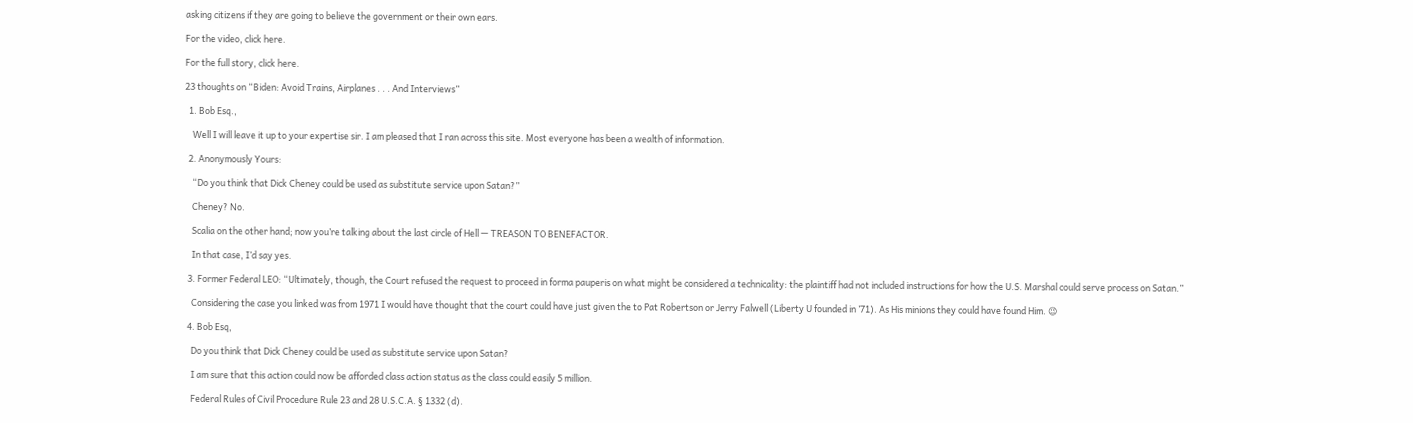asking citizens if they are going to believe the government or their own ears.

For the video, click here.

For the full story, click here.

23 thoughts on “Biden: Avoid Trains, Airplanes . . . And Interviews”

  1. Bob Esq.,

    Well I will leave it up to your expertise sir. I am pleased that I ran across this site. Most everyone has been a wealth of information.

  2. Anonymously Yours:

    “Do you think that Dick Cheney could be used as substitute service upon Satan?”

    Cheney? No.

    Scalia on the other hand; now you’re talking about the last circle of Hell — TREASON TO BENEFACTOR.

    In that case, I’d say yes.

  3. Former Federal LEO: “Ultimately, though, the Court refused the request to proceed in forma pauperis on what might be considered a technicality: the plaintiff had not included instructions for how the U.S. Marshal could serve process on Satan.”

    Considering the case you linked was from 1971 I would have thought that the court could have just given the to Pat Robertson or Jerry Falwell (Liberty U founded in ’71). As His minions they could have found Him. 😉

  4. Bob Esq,

    Do you think that Dick Cheney could be used as substitute service upon Satan?

    I am sure that this action could now be afforded class action status as the class could easily 5 million.

    Federal Rules of Civil Procedure Rule 23 and 28 U.S.C.A. § 1332 (d).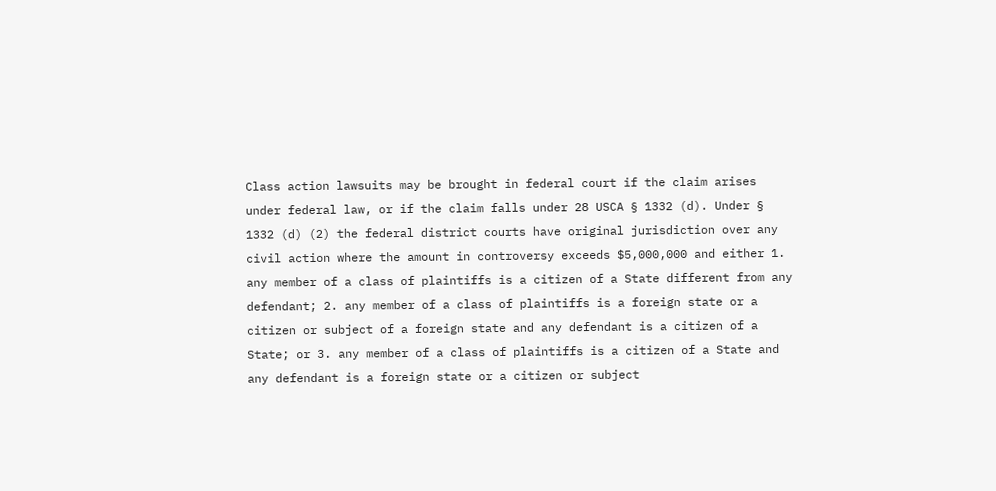Class action lawsuits may be brought in federal court if the claim arises under federal law, or if the claim falls under 28 USCA § 1332 (d). Under § 1332 (d) (2) the federal district courts have original jurisdiction over any civil action where the amount in controversy exceeds $5,000,000 and either 1. any member of a class of plaintiffs is a citizen of a State different from any defendant; 2. any member of a class of plaintiffs is a foreign state or a citizen or subject of a foreign state and any defendant is a citizen of a State; or 3. any member of a class of plaintiffs is a citizen of a State and any defendant is a foreign state or a citizen or subject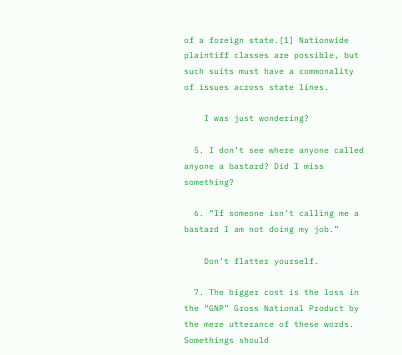of a foreign state.[1] Nationwide plaintiff classes are possible, but such suits must have a commonality of issues across state lines.

    I was just wondering?

  5. I don’t see where anyone called anyone a bastard? Did I miss something?

  6. “If someone isn’t calling me a bastard I am not doing my job.”

    Don’t flatter yourself.

  7. The bigger cost is the loss in the “GNP” Gross National Product by the mere utterance of these words. Somethings should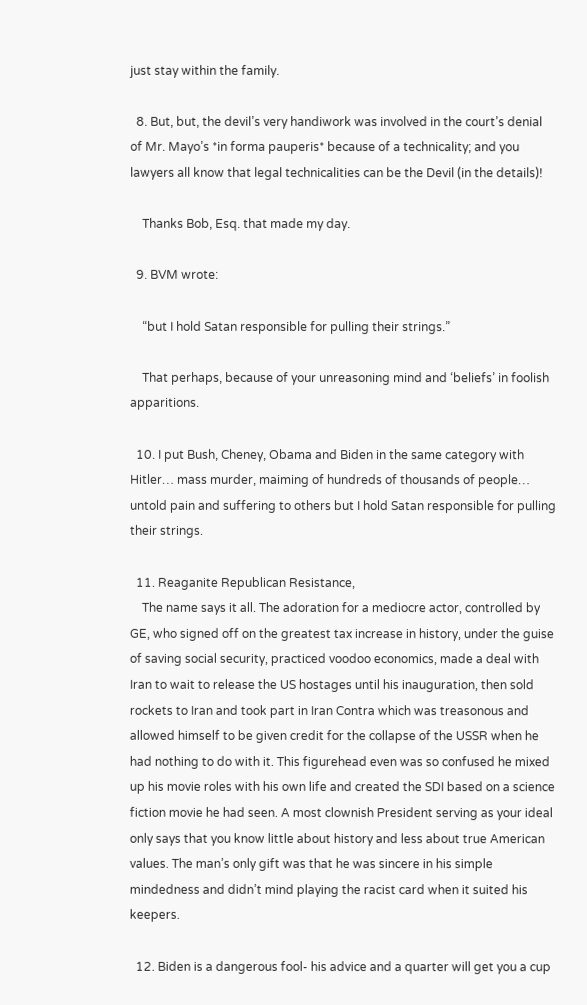just stay within the family.

  8. But, but, the devil’s very handiwork was involved in the court’s denial of Mr. Mayo’s *in forma pauperis* because of a technicality; and you lawyers all know that legal technicalities can be the Devil (in the details)!

    Thanks Bob, Esq. that made my day.

  9. BVM wrote:

    “but I hold Satan responsible for pulling their strings.”

    That perhaps, because of your unreasoning mind and ‘beliefs’ in foolish apparitions.

  10. I put Bush, Cheney, Obama and Biden in the same category with Hitler… mass murder, maiming of hundreds of thousands of people… untold pain and suffering to others but I hold Satan responsible for pulling their strings.

  11. Reaganite Republican Resistance,
    The name says it all. The adoration for a mediocre actor, controlled by GE, who signed off on the greatest tax increase in history, under the guise of saving social security, practiced voodoo economics, made a deal with Iran to wait to release the US hostages until his inauguration, then sold rockets to Iran and took part in Iran Contra which was treasonous and allowed himself to be given credit for the collapse of the USSR when he had nothing to do with it. This figurehead even was so confused he mixed up his movie roles with his own life and created the SDI based on a science fiction movie he had seen. A most clownish President serving as your ideal only says that you know little about history and less about true American values. The man’s only gift was that he was sincere in his simple mindedness and didn’t mind playing the racist card when it suited his keepers.

  12. Biden is a dangerous fool- his advice and a quarter will get you a cup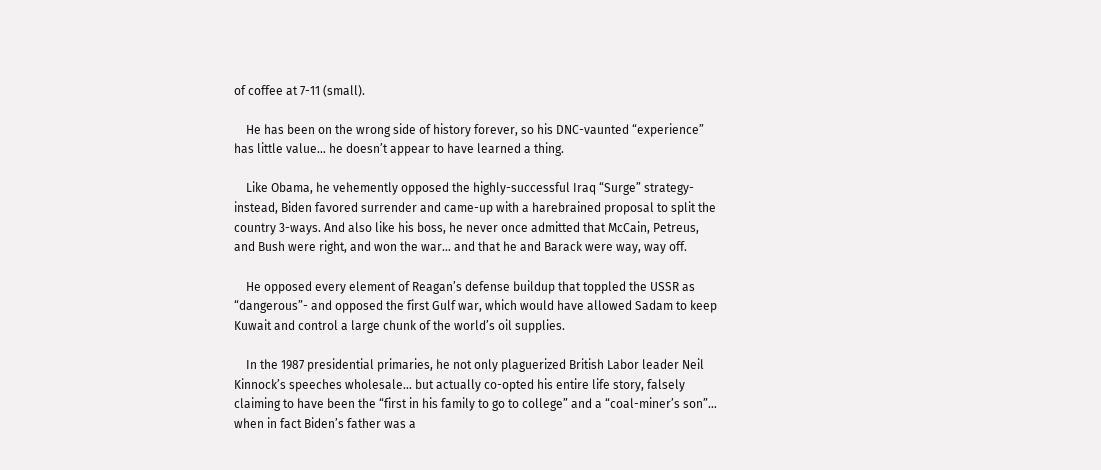of coffee at 7-11 (small).

    He has been on the wrong side of history forever, so his DNC-vaunted “experience” has little value… he doesn’t appear to have learned a thing.

    Like Obama, he vehemently opposed the highly-successful Iraq “Surge” strategy- instead, Biden favored surrender and came-up with a harebrained proposal to split the country 3-ways. And also like his boss, he never once admitted that McCain, Petreus, and Bush were right, and won the war… and that he and Barack were way, way off.

    He opposed every element of Reagan’s defense buildup that toppled the USSR as “dangerous”- and opposed the first Gulf war, which would have allowed Sadam to keep Kuwait and control a large chunk of the world’s oil supplies.

    In the 1987 presidential primaries, he not only plaguerized British Labor leader Neil Kinnock’s speeches wholesale… but actually co-opted his entire life story, falsely claiming to have been the “first in his family to go to college” and a “coal-miner’s son”… when in fact Biden’s father was a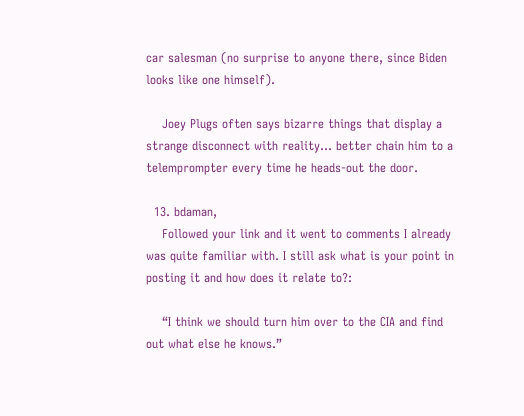car salesman (no surprise to anyone there, since Biden looks like one himself).

    Joey Plugs often says bizarre things that display a strange disconnect with reality… better chain him to a telemprompter every time he heads-out the door.

  13. bdaman,
    Followed your link and it went to comments I already was quite familiar with. I still ask what is your point in posting it and how does it relate to?:

    “I think we should turn him over to the CIA and find out what else he knows.”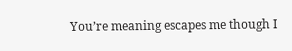You’re meaning escapes me though I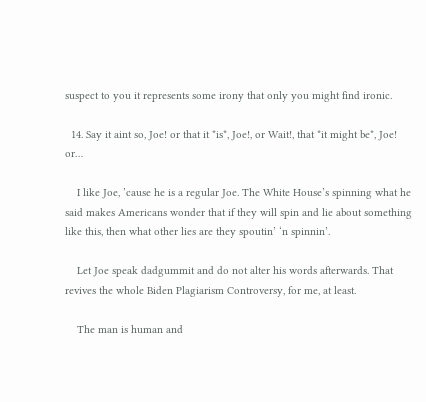suspect to you it represents some irony that only you might find ironic.

  14. Say it aint so, Joe! or that it *is*, Joe!, or Wait!, that *it might be*, Joe! or…

    I like Joe, ’cause he is a regular Joe. The White House’s spinning what he said makes Americans wonder that if they will spin and lie about something like this, then what other lies are they spoutin’ ‘n spinnin’.

    Let Joe speak dadgummit and do not alter his words afterwards. That revives the whole Biden Plagiarism Controversy, for me, at least.

    The man is human and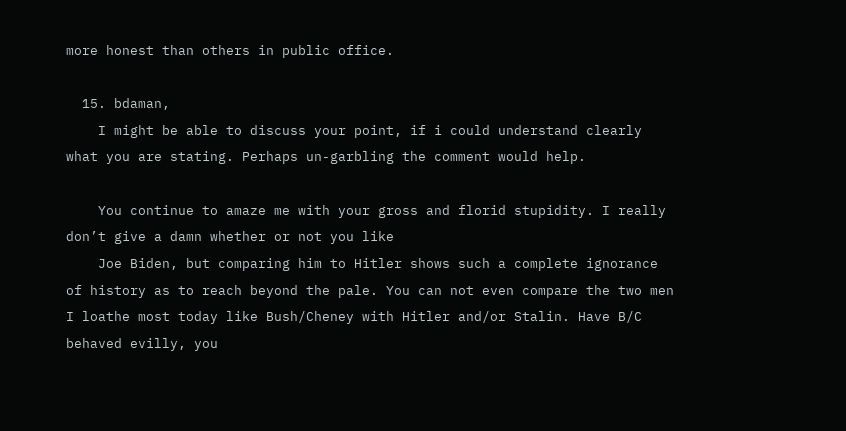more honest than others in public office.

  15. bdaman,
    I might be able to discuss your point, if i could understand clearly what you are stating. Perhaps un-garbling the comment would help.

    You continue to amaze me with your gross and florid stupidity. I really don’t give a damn whether or not you like
    Joe Biden, but comparing him to Hitler shows such a complete ignorance of history as to reach beyond the pale. You can not even compare the two men I loathe most today like Bush/Cheney with Hitler and/or Stalin. Have B/C behaved evilly, you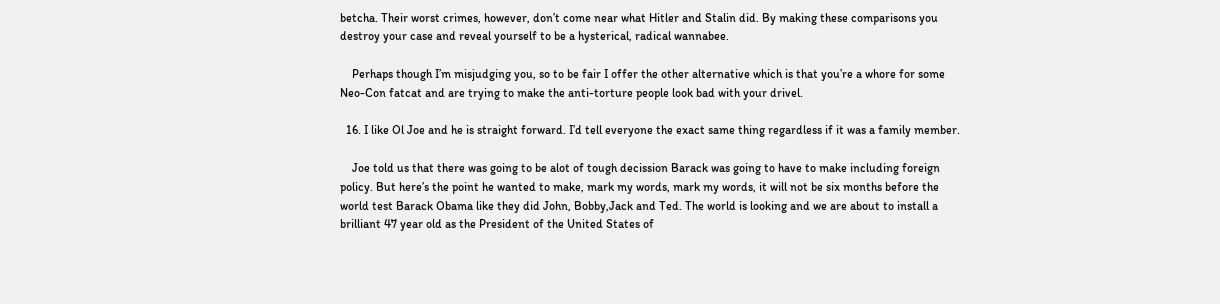betcha. Their worst crimes, however, don’t come near what Hitler and Stalin did. By making these comparisons you destroy your case and reveal yourself to be a hysterical, radical wannabee.

    Perhaps though I’m misjudging you, so to be fair I offer the other alternative which is that you’re a whore for some Neo-Con fatcat and are trying to make the anti-torture people look bad with your drivel.

  16. I like Ol Joe and he is straight forward. I’d tell everyone the exact same thing regardless if it was a family member.

    Joe told us that there was going to be alot of tough decission Barack was going to have to make including foreign policy. But here’s the point he wanted to make, mark my words, mark my words, it will not be six months before the world test Barack Obama like they did John, Bobby,Jack and Ted. The world is looking and we are about to install a brilliant 47 year old as the President of the United States of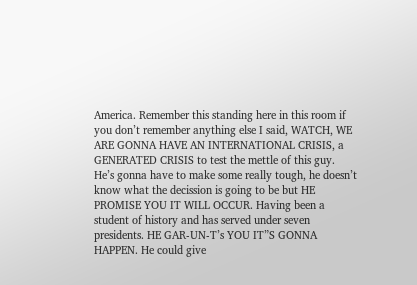America. Remember this standing here in this room if you don’t remember anything else I said, WATCH, WE ARE GONNA HAVE AN INTERNATIONAL CRISIS, a GENERATED CRISIS to test the mettle of this guy. He’s gonna have to make some really tough, he doesn’t know what the decission is going to be but HE PROMISE YOU IT WILL OCCUR. Having been a student of history and has served under seven presidents. HE GAR-UN-T’s YOU IT”S GONNA HAPPEN. He could give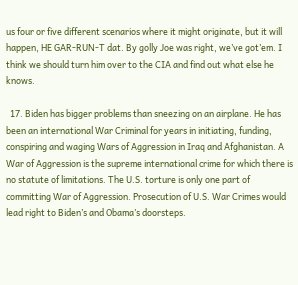us four or five different scenarios where it might originate, but it will happen, HE GAR-RUN-T dat. By golly Joe was right, we’ve got’em. I think we should turn him over to the CIA and find out what else he knows.

  17. Biden has bigger problems than sneezing on an airplane. He has been an international War Criminal for years in initiating, funding, conspiring and waging Wars of Aggression in Iraq and Afghanistan. A War of Aggression is the supreme international crime for which there is no statute of limitations. The U.S. torture is only one part of committing War of Aggression. Prosecution of U.S. War Crimes would lead right to Biden’s and Obama’s doorsteps.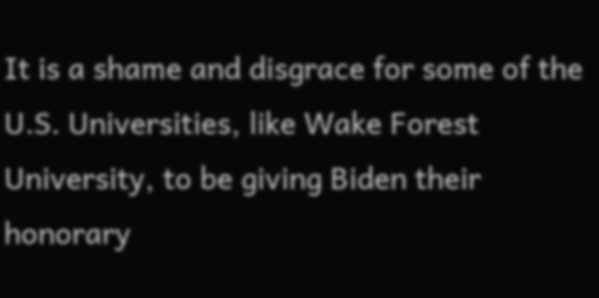It is a shame and disgrace for some of the U.S. Universities, like Wake Forest University, to be giving Biden their honorary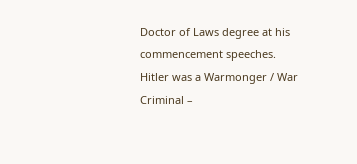Doctor of Laws degree at his commencement speeches. Hitler was a Warmonger / War Criminal –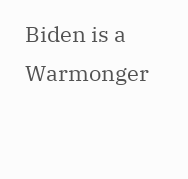Biden is a Warmonger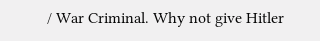/ War Criminal. Why not give Hitler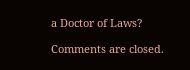a Doctor of Laws?

Comments are closed.